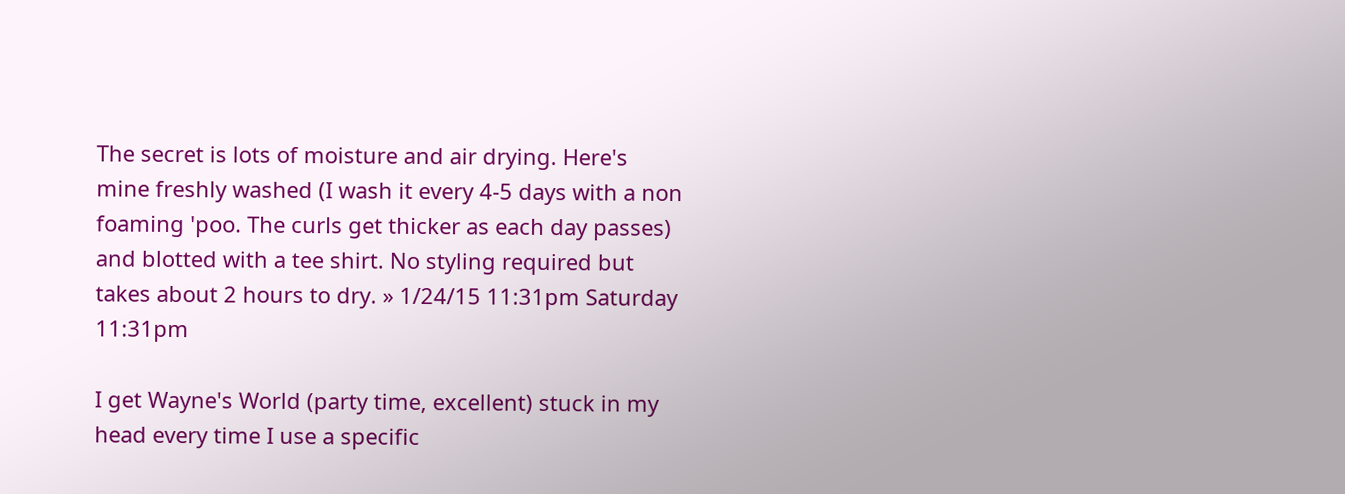The secret is lots of moisture and air drying. Here's mine freshly washed (I wash it every 4-5 days with a non foaming 'poo. The curls get thicker as each day passes) and blotted with a tee shirt. No styling required but takes about 2 hours to dry. » 1/24/15 11:31pm Saturday 11:31pm

I get Wayne's World (party time, excellent) stuck in my head every time I use a specific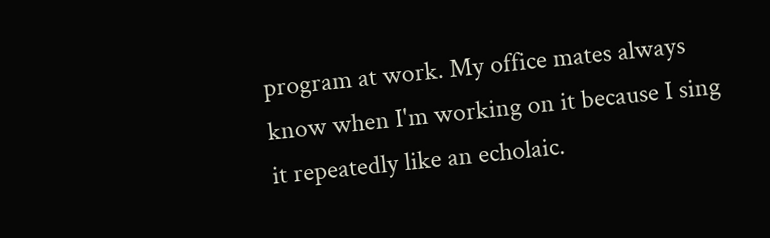program at work. My office mates always know when I'm working on it because I sing it repeatedly like an echolaic.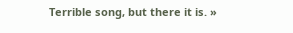Terrible song, but there it is. »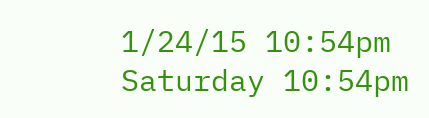1/24/15 10:54pm Saturday 10:54pm